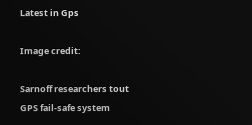Latest in Gps

Image credit:

Sarnoff researchers tout GPS fail-safe system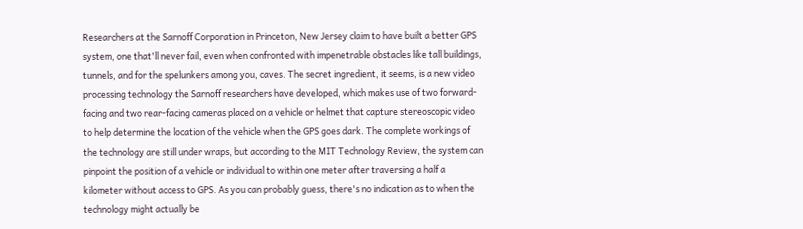Researchers at the Sarnoff Corporation in Princeton, New Jersey claim to have built a better GPS system, one that'll never fail, even when confronted with impenetrable obstacles like tall buildings, tunnels, and for the spelunkers among you, caves. The secret ingredient, it seems, is a new video processing technology the Sarnoff researchers have developed, which makes use of two forward-facing and two rear-facing cameras placed on a vehicle or helmet that capture stereoscopic video to help determine the location of the vehicle when the GPS goes dark. The complete workings of the technology are still under wraps, but according to the MIT Technology Review, the system can pinpoint the position of a vehicle or individual to within one meter after traversing a half a kilometer without access to GPS. As you can probably guess, there's no indication as to when the technology might actually be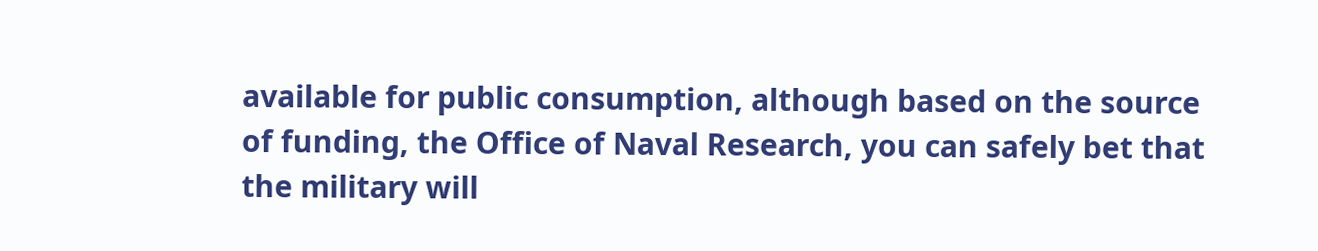available for public consumption, although based on the source of funding, the Office of Naval Research, you can safely bet that the military will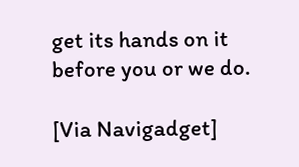get its hands on it before you or we do.

[Via Navigadget]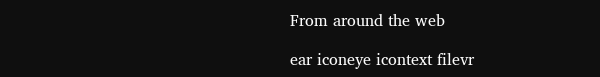From around the web

ear iconeye icontext filevr